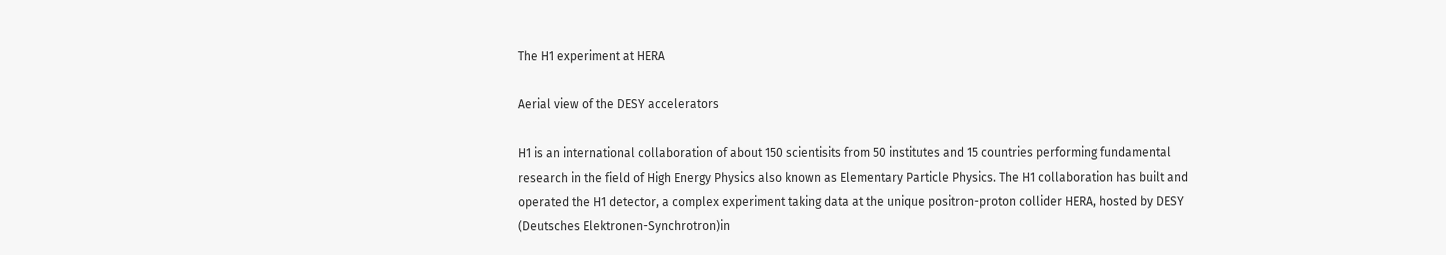The H1 experiment at HERA

Aerial view of the DESY accelerators

H1 is an international collaboration of about 150 scientisits from 50 institutes and 15 countries performing fundamental research in the field of High Energy Physics also known as Elementary Particle Physics. The H1 collaboration has built and operated the H1 detector, a complex experiment taking data at the unique positron-proton collider HERA, hosted by DESY (Deutsches Elektronen-Synchrotron)in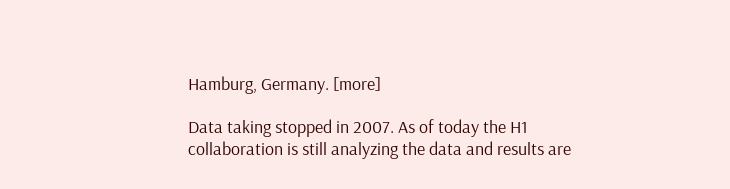Hamburg, Germany. [more]

Data taking stopped in 2007. As of today the H1 collaboration is still analyzing the data and results are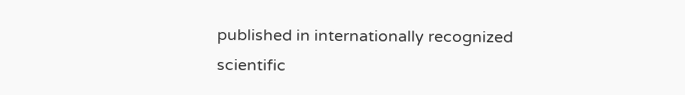published in internationally recognized scientific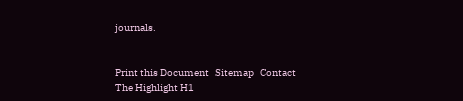journals.


Print this Document   Sitemap   Contact
The Highlight H1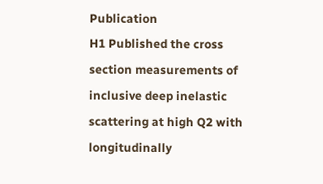Publication
H1 Published the cross section measurements of inclusive deep inelastic scattering at high Q2 with longitudinally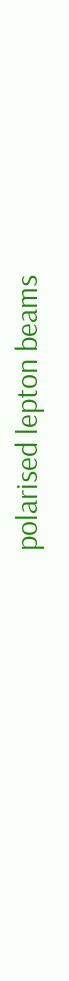polarised lepton beams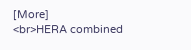[More]
<br>HERA combined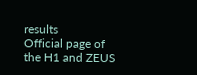results
Official page of the H1 and ZEUS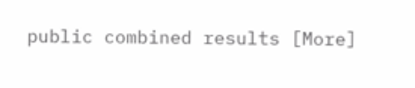public combined results [More]